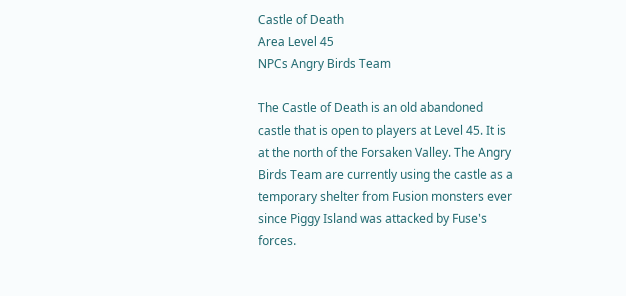Castle of Death
Area Level 45
NPCs Angry Birds Team

The Castle of Death is an old abandoned castle that is open to players at Level 45. It is at the north of the Forsaken Valley. The Angry Birds Team are currently using the castle as a temporary shelter from Fusion monsters ever since Piggy Island was attacked by Fuse's forces.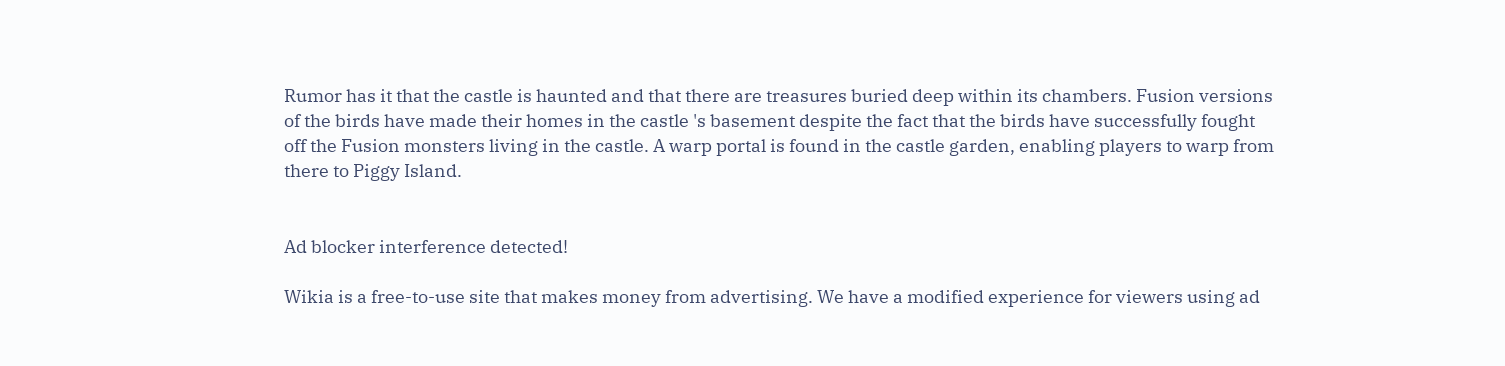Rumor has it that the castle is haunted and that there are treasures buried deep within its chambers. Fusion versions of the birds have made their homes in the castle 's basement despite the fact that the birds have successfully fought off the Fusion monsters living in the castle. A warp portal is found in the castle garden, enabling players to warp from there to Piggy Island.


Ad blocker interference detected!

Wikia is a free-to-use site that makes money from advertising. We have a modified experience for viewers using ad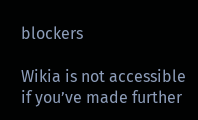blockers

Wikia is not accessible if you’ve made further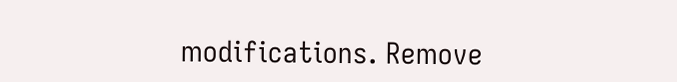modifications. Remove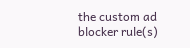the custom ad blocker rule(s)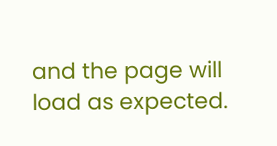and the page will load as expected.